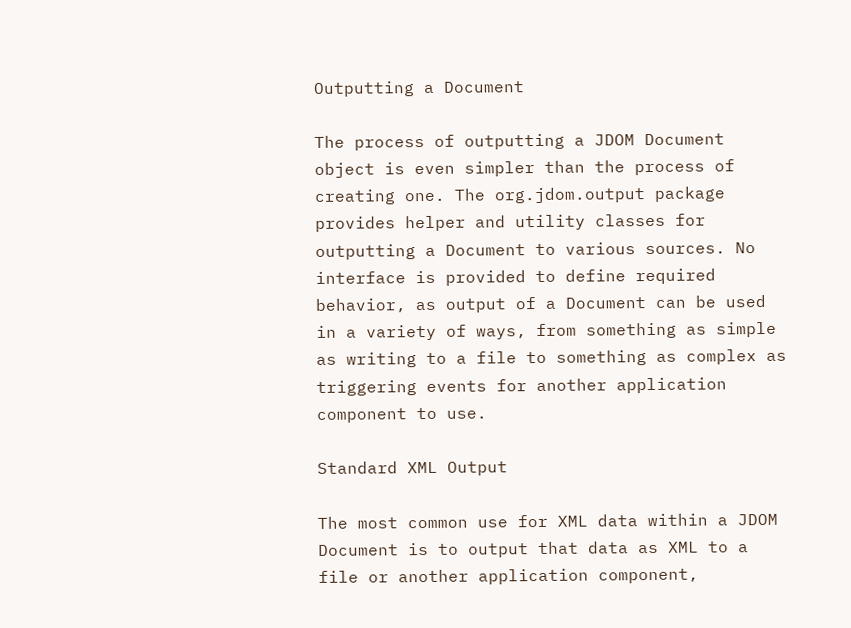Outputting a Document

The process of outputting a JDOM Document object is even simpler than the process of creating one. The org.jdom.output package provides helper and utility classes for outputting a Document to various sources. No interface is provided to define required behavior, as output of a Document can be used in a variety of ways, from something as simple as writing to a file to something as complex as triggering events for another application component to use.

Standard XML Output

The most common use for XML data within a JDOM Document is to output that data as XML to a file or another application component,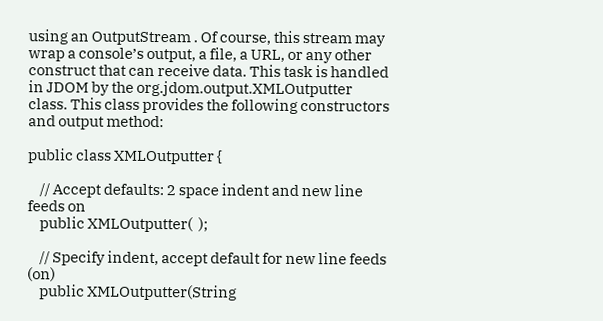using an OutputStream . Of course, this stream may wrap a console’s output, a file, a URL, or any other construct that can receive data. This task is handled in JDOM by the org.jdom.output.XMLOutputter class. This class provides the following constructors and output method:

public class XMLOutputter {

    // Accept defaults: 2 space indent and new line feeds on
    public XMLOutputter(  );

    // Specify indent, accept default for new line feeds (on)
    public XMLOutputter(String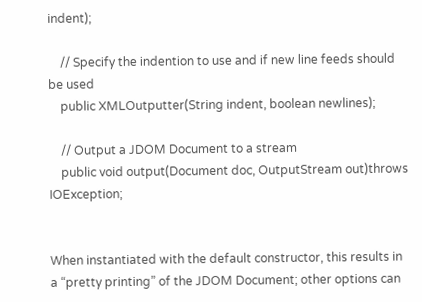indent);

    // Specify the indention to use and if new line feeds should be used
    public XMLOutputter(String indent, boolean newlines);

    // Output a JDOM Document to a stream
    public void output(Document doc, OutputStream out)throws IOException;


When instantiated with the default constructor, this results in a “pretty printing” of the JDOM Document; other options can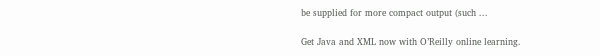be supplied for more compact output (such ...

Get Java and XML now with O’Reilly online learning.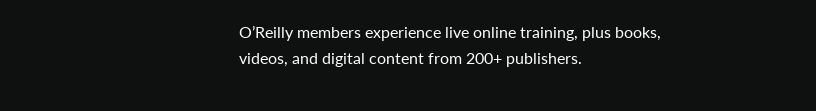O’Reilly members experience live online training, plus books, videos, and digital content from 200+ publishers.